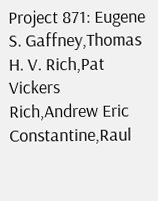Project 871: Eugene S. Gaffney,Thomas H. V. Rich,Pat Vickers Rich,Andrew Eric Constantine,Raul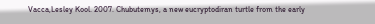Vacca,Lesley Kool. 2007. Chubutemys, a new eucryptodiran turtle from the early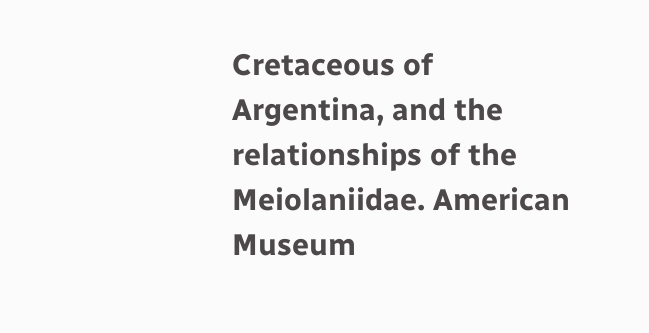Cretaceous of Argentina, and the relationships of the Meiolaniidae. American Museum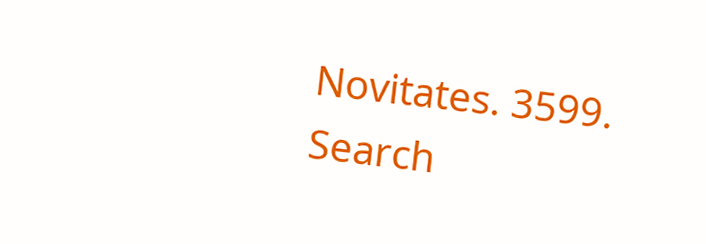Novitates. 3599.
Search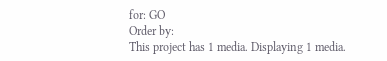for: GO
Order by:
This project has 1 media. Displaying 1 media.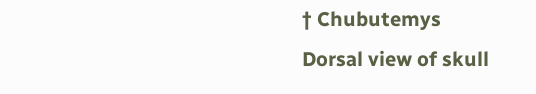† Chubutemys
Dorsal view of skull